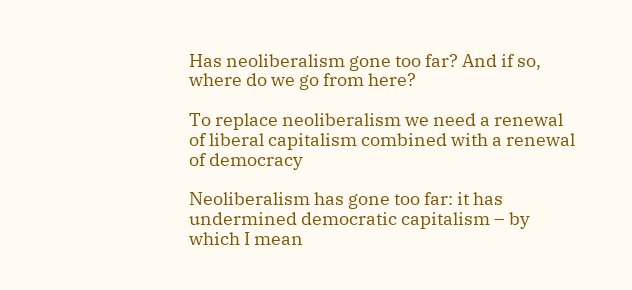Has neoliberalism gone too far? And if so, where do we go from here?

To replace neoliberalism we need a renewal of liberal capitalism combined with a renewal of democracy

Neoliberalism has gone too far: it has undermined democratic capitalism – by which I mean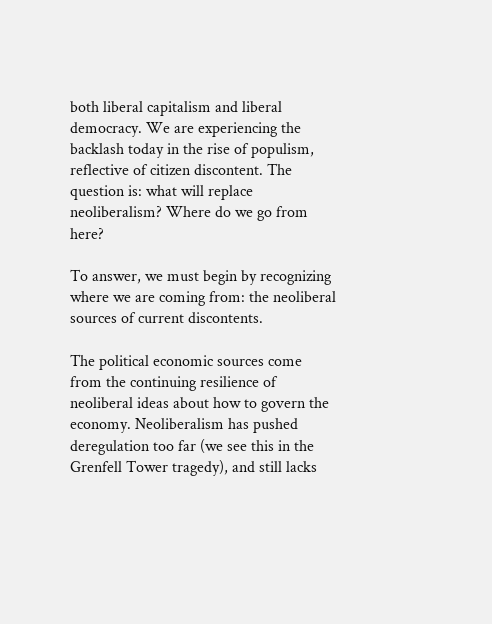both liberal capitalism and liberal democracy. We are experiencing the backlash today in the rise of populism, reflective of citizen discontent. The question is: what will replace neoliberalism? Where do we go from here?

To answer, we must begin by recognizing where we are coming from: the neoliberal sources of current discontents.

The political economic sources come from the continuing resilience of neoliberal ideas about how to govern the economy. Neoliberalism has pushed deregulation too far (we see this in the Grenfell Tower tragedy), and still lacks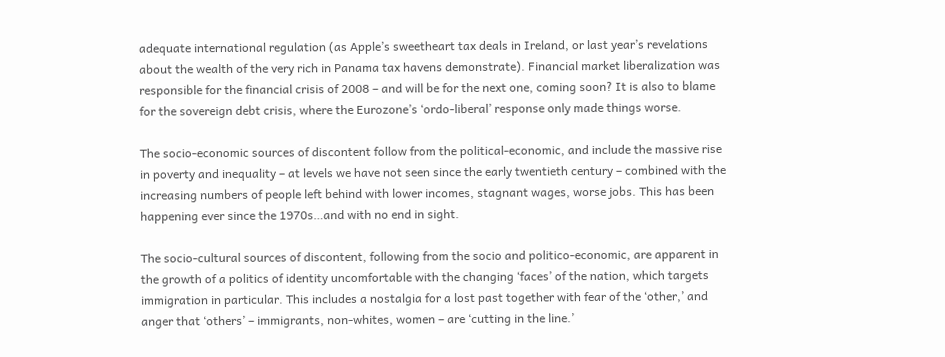adequate international regulation (as Apple’s sweetheart tax deals in Ireland, or last year’s revelations about the wealth of the very rich in Panama tax havens demonstrate). Financial market liberalization was responsible for the financial crisis of 2008 – and will be for the next one, coming soon? It is also to blame for the sovereign debt crisis, where the Eurozone’s ‘ordo-liberal’ response only made things worse.

The socio-economic sources of discontent follow from the political-economic, and include the massive rise in poverty and inequality – at levels we have not seen since the early twentieth century – combined with the increasing numbers of people left behind with lower incomes, stagnant wages, worse jobs. This has been happening ever since the 1970s…and with no end in sight.

The socio-cultural sources of discontent, following from the socio and politico-economic, are apparent in the growth of a politics of identity uncomfortable with the changing ‘faces’ of the nation, which targets immigration in particular. This includes a nostalgia for a lost past together with fear of the ‘other,’ and anger that ‘others’ – immigrants, non-whites, women – are ‘cutting in the line.’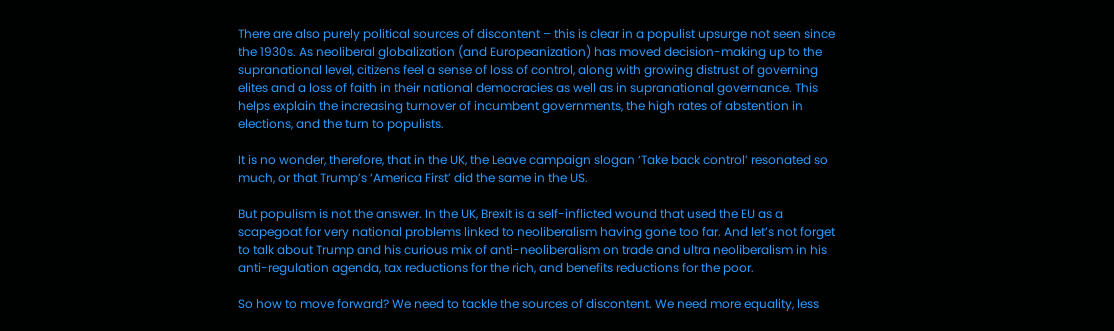There are also purely political sources of discontent – this is clear in a populist upsurge not seen since the 1930s. As neoliberal globalization (and Europeanization) has moved decision-making up to the supranational level, citizens feel a sense of loss of control, along with growing distrust of governing elites and a loss of faith in their national democracies as well as in supranational governance. This helps explain the increasing turnover of incumbent governments, the high rates of abstention in elections, and the turn to populists.

It is no wonder, therefore, that in the UK, the Leave campaign slogan ‘Take back control’ resonated so much, or that Trump’s ‘America First’ did the same in the US.

But populism is not the answer. In the UK, Brexit is a self-inflicted wound that used the EU as a scapegoat for very national problems linked to neoliberalism having gone too far. And let’s not forget to talk about Trump and his curious mix of anti-neoliberalism on trade and ultra neoliberalism in his anti-regulation agenda, tax reductions for the rich, and benefits reductions for the poor.

So how to move forward? We need to tackle the sources of discontent. We need more equality, less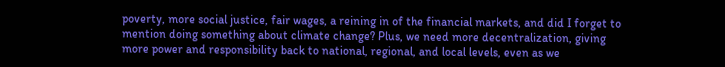poverty, more social justice, fair wages, a reining in of the financial markets, and did I forget to mention doing something about climate change? Plus, we need more decentralization, giving more power and responsibility back to national, regional, and local levels, even as we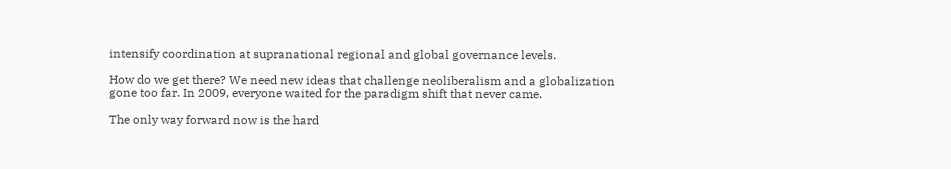intensify coordination at supranational regional and global governance levels.

How do we get there? We need new ideas that challenge neoliberalism and a globalization gone too far. In 2009, everyone waited for the paradigm shift that never came.

The only way forward now is the hard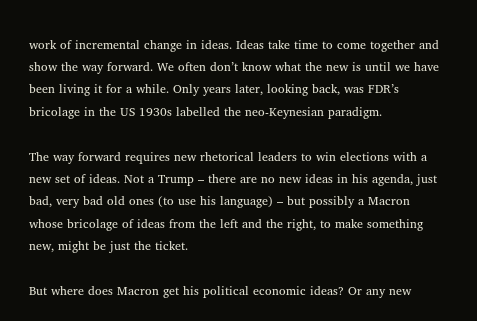work of incremental change in ideas. Ideas take time to come together and show the way forward. We often don’t know what the new is until we have been living it for a while. Only years later, looking back, was FDR’s bricolage in the US 1930s labelled the neo-Keynesian paradigm.

The way forward requires new rhetorical leaders to win elections with a new set of ideas. Not a Trump – there are no new ideas in his agenda, just bad, very bad old ones (to use his language) – but possibly a Macron whose bricolage of ideas from the left and the right, to make something new, might be just the ticket.

But where does Macron get his political economic ideas? Or any new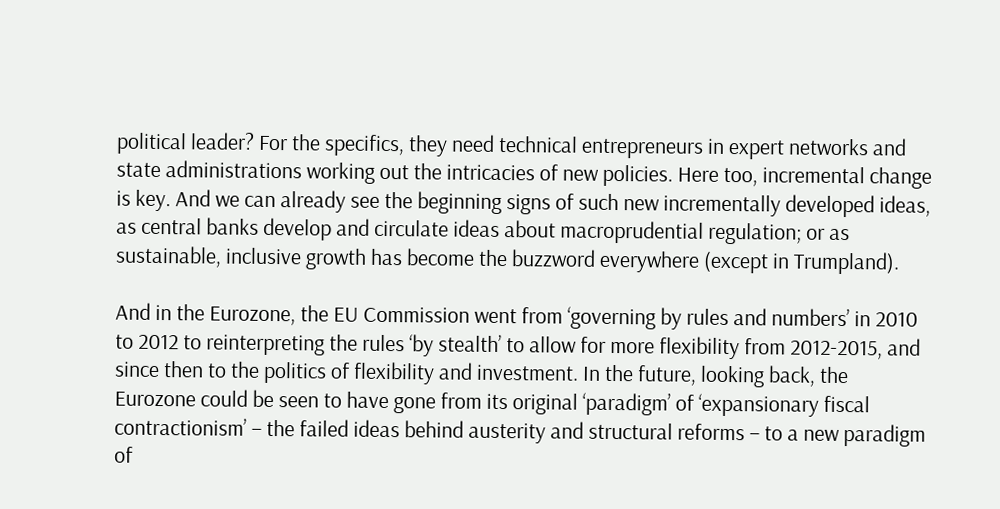political leader? For the specifics, they need technical entrepreneurs in expert networks and state administrations working out the intricacies of new policies. Here too, incremental change is key. And we can already see the beginning signs of such new incrementally developed ideas, as central banks develop and circulate ideas about macroprudential regulation; or as sustainable, inclusive growth has become the buzzword everywhere (except in Trumpland).

And in the Eurozone, the EU Commission went from ‘governing by rules and numbers’ in 2010 to 2012 to reinterpreting the rules ‘by stealth’ to allow for more flexibility from 2012-2015, and since then to the politics of flexibility and investment. In the future, looking back, the Eurozone could be seen to have gone from its original ‘paradigm’ of ‘expansionary fiscal contractionism’ – the failed ideas behind austerity and structural reforms – to a new paradigm of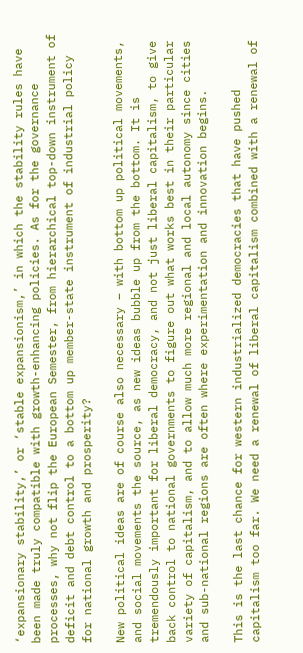‘expansionary stability,’ or ‘stable expansionism,’ in which the stability rules have been made truly compatible with growth-enhancing policies. As for the governance processes, why not flip the European Semester, from hierarchical top-down instrument of deficit and debt control to a bottom up member-state instrument of industrial policy for national growth and prosperity?

New political ideas are of course also necessary – with bottom up political movements, and social movements the source, as new ideas bubble up from the bottom. It is tremendously important for liberal democracy, and not just liberal capitalism, to give back control to national governments to figure out what works best in their particular variety of capitalism, and to allow much more regional and local autonomy since cities and sub-national regions are often where experimentation and innovation begins.

This is the last chance for western industrialized democracies that have pushed capitalism too far. We need a renewal of liberal capitalism combined with a renewal of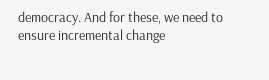democracy. And for these, we need to ensure incremental change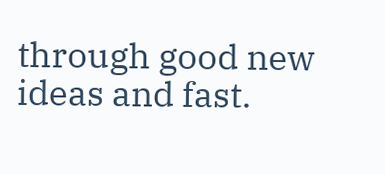through good new ideas and fast.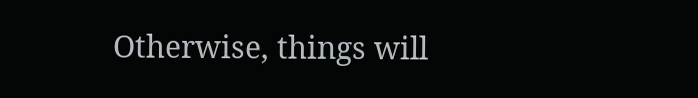Otherwise, things will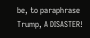be, to paraphrase Trump, A DISASTER!